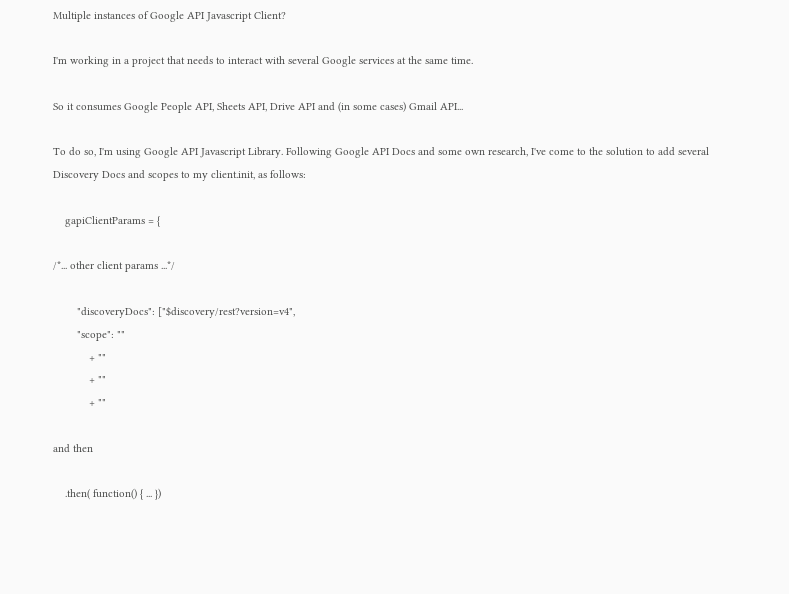Multiple instances of Google API Javascript Client?

I'm working in a project that needs to interact with several Google services at the same time.

So it consumes Google People API, Sheets API, Drive API and (in some cases) Gmail API...

To do so, I'm using Google API Javascript Library. Following Google API Docs and some own research, I've come to the solution to add several Discovery Docs and scopes to my client.init, as follows:

    gapiClientParams = {

/*... other client params ...*/

        "discoveryDocs": ["$discovery/rest?version=v4",
        "scope": ""
            + ""
            + ""
            + ""

and then

    .then( function() { ... })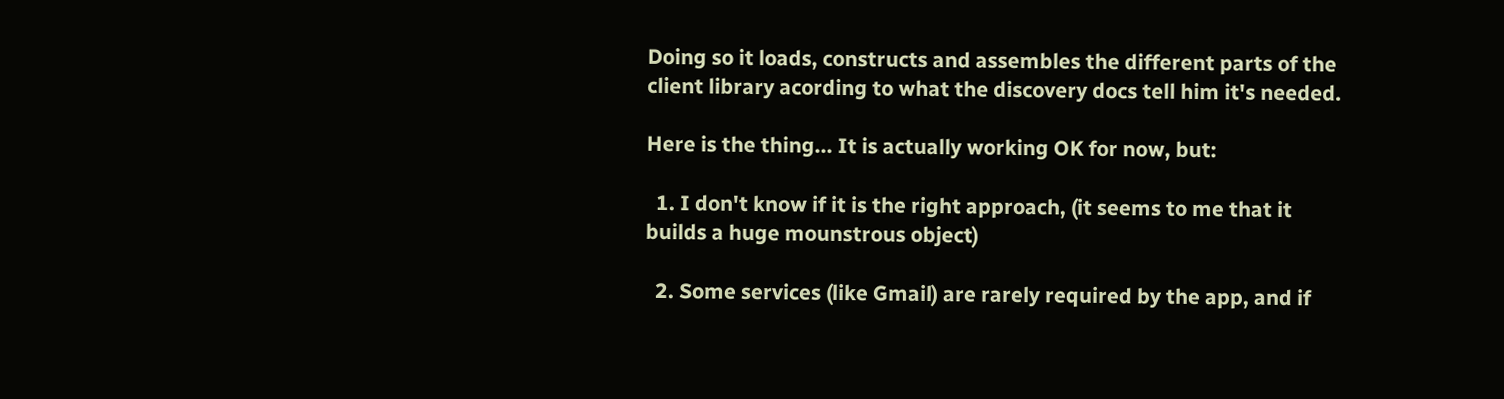Doing so it loads, constructs and assembles the different parts of the client library acording to what the discovery docs tell him it's needed.

Here is the thing... It is actually working OK for now, but:

  1. I don't know if it is the right approach, (it seems to me that it builds a huge mounstrous object)

  2. Some services (like Gmail) are rarely required by the app, and if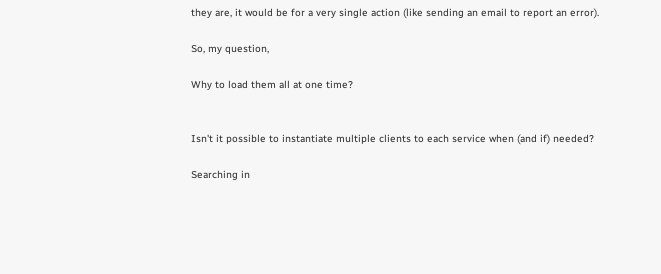they are, it would be for a very single action (like sending an email to report an error).

So, my question,

Why to load them all at one time?


Isn't it possible to instantiate multiple clients to each service when (and if) needed?

Searching in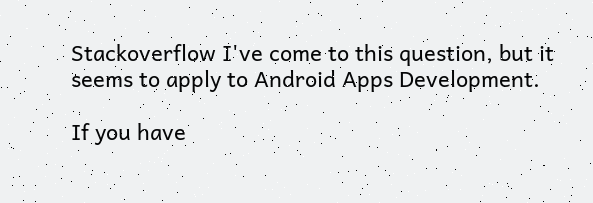Stackoverflow I've come to this question, but it seems to apply to Android Apps Development.

If you have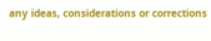any ideas, considerations or corrections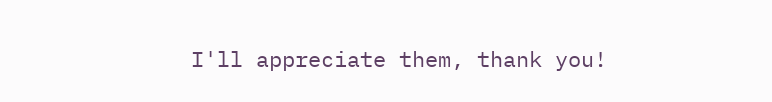I'll appreciate them, thank you!